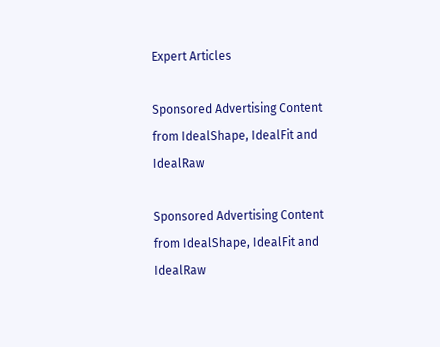Expert Articles

Sponsored Advertising Content from IdealShape, IdealFit and IdealRaw

Sponsored Advertising Content from IdealShape, IdealFit and IdealRaw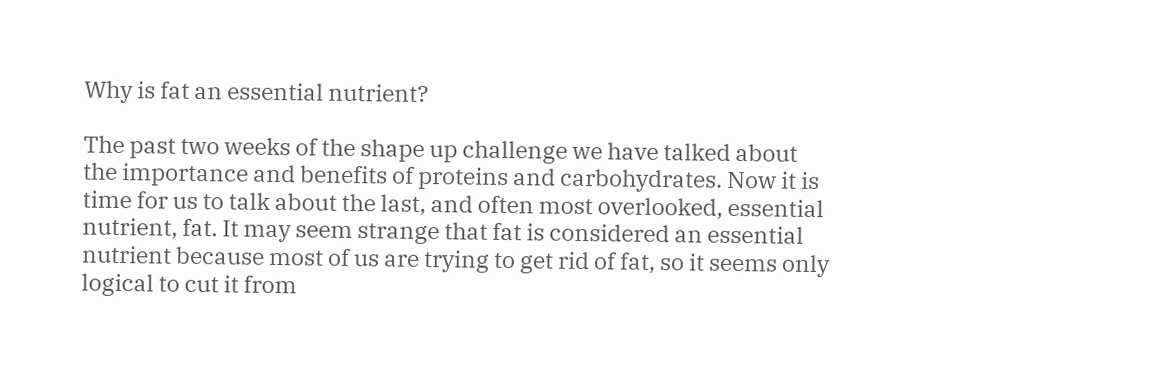Why is fat an essential nutrient?

The past two weeks of the shape up challenge we have talked about the importance and benefits of proteins and carbohydrates. Now it is time for us to talk about the last, and often most overlooked, essential nutrient, fat. It may seem strange that fat is considered an essential nutrient because most of us are trying to get rid of fat, so it seems only logical to cut it from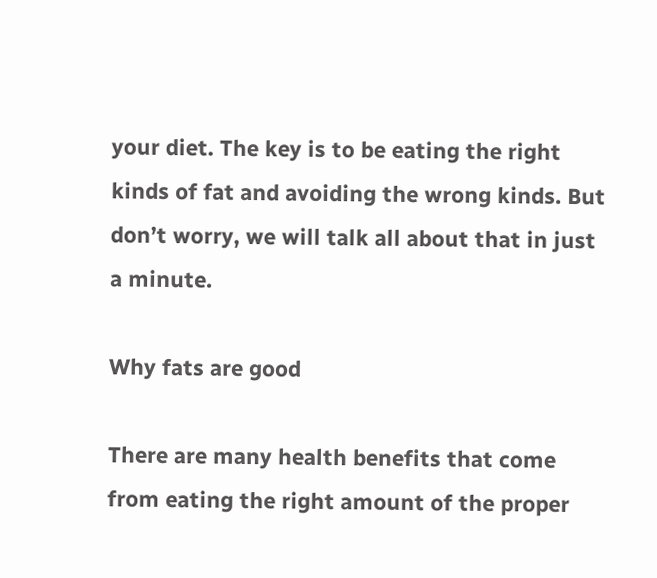your diet. The key is to be eating the right kinds of fat and avoiding the wrong kinds. But don’t worry, we will talk all about that in just a minute.

Why fats are good

There are many health benefits that come from eating the right amount of the proper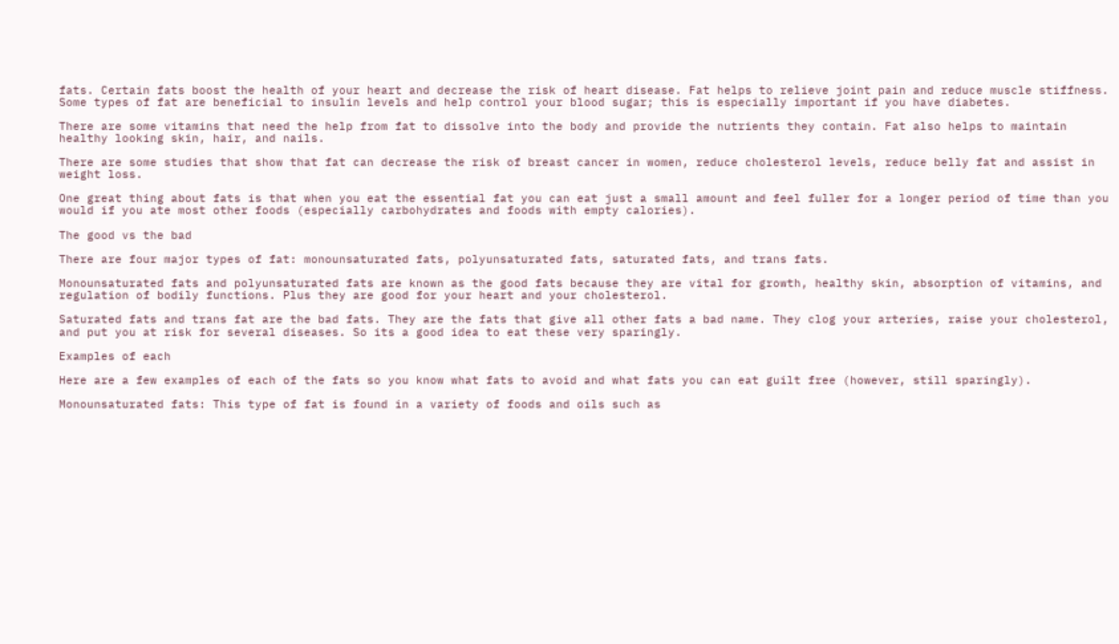fats. Certain fats boost the health of your heart and decrease the risk of heart disease. Fat helps to relieve joint pain and reduce muscle stiffness. Some types of fat are beneficial to insulin levels and help control your blood sugar; this is especially important if you have diabetes.

There are some vitamins that need the help from fat to dissolve into the body and provide the nutrients they contain. Fat also helps to maintain healthy looking skin, hair, and nails.

There are some studies that show that fat can decrease the risk of breast cancer in women, reduce cholesterol levels, reduce belly fat and assist in weight loss.

One great thing about fats is that when you eat the essential fat you can eat just a small amount and feel fuller for a longer period of time than you would if you ate most other foods (especially carbohydrates and foods with empty calories).

The good vs the bad

There are four major types of fat: monounsaturated fats, polyunsaturated fats, saturated fats, and trans fats.

Monounsaturated fats and polyunsaturated fats are known as the good fats because they are vital for growth, healthy skin, absorption of vitamins, and regulation of bodily functions. Plus they are good for your heart and your cholesterol.

Saturated fats and trans fat are the bad fats. They are the fats that give all other fats a bad name. They clog your arteries, raise your cholesterol, and put you at risk for several diseases. So its a good idea to eat these very sparingly.

Examples of each

Here are a few examples of each of the fats so you know what fats to avoid and what fats you can eat guilt free (however, still sparingly).

Monounsaturated fats: This type of fat is found in a variety of foods and oils such as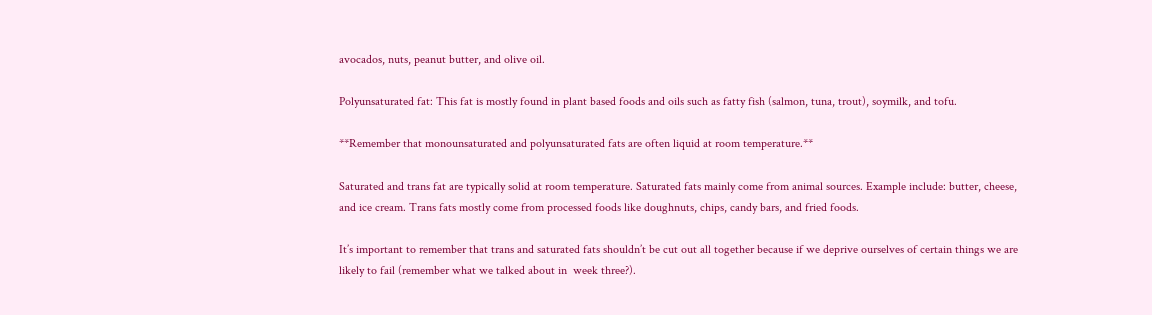avocados, nuts, peanut butter, and olive oil.

Polyunsaturated fat: This fat is mostly found in plant based foods and oils such as fatty fish (salmon, tuna, trout), soymilk, and tofu.

**Remember that monounsaturated and polyunsaturated fats are often liquid at room temperature.**

Saturated and trans fat are typically solid at room temperature. Saturated fats mainly come from animal sources. Example include: butter, cheese, and ice cream. Trans fats mostly come from processed foods like doughnuts, chips, candy bars, and fried foods.

It’s important to remember that trans and saturated fats shouldn’t be cut out all together because if we deprive ourselves of certain things we are likely to fail (remember what we talked about in  week three?).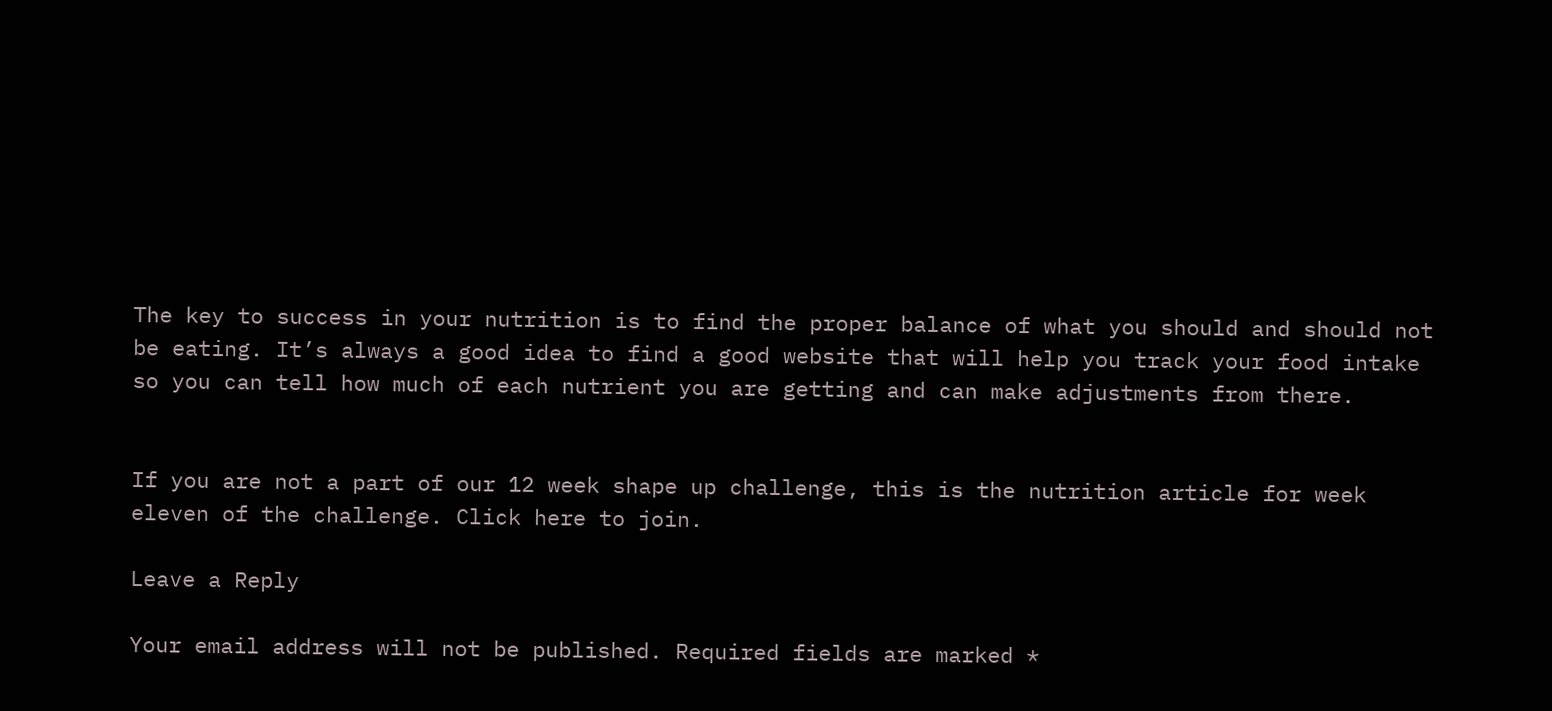The key to success in your nutrition is to find the proper balance of what you should and should not be eating. It’s always a good idea to find a good website that will help you track your food intake so you can tell how much of each nutrient you are getting and can make adjustments from there.


If you are not a part of our 12 week shape up challenge, this is the nutrition article for week eleven of the challenge. Click here to join.

Leave a Reply

Your email address will not be published. Required fields are marked *